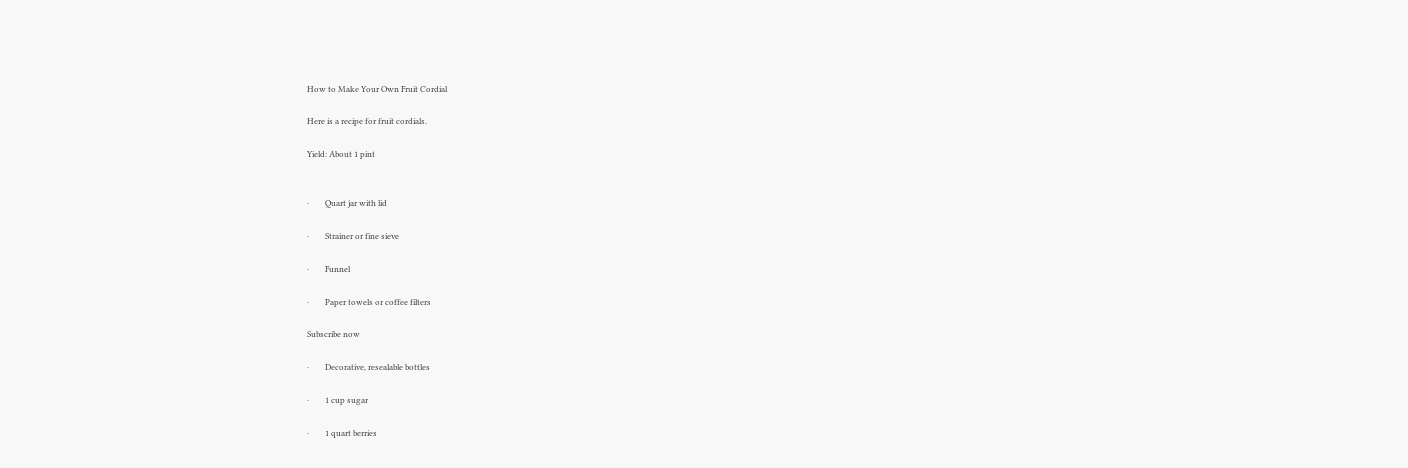How to Make Your Own Fruit Cordial

Here is a recipe for fruit cordials.

Yield: About 1 pint


·        Quart jar with lid

·        Strainer or fine sieve

·        Funnel

·        Paper towels or coffee filters

Subscribe now

·        Decorative, resealable bottles

·        1 cup sugar

·        1 quart berries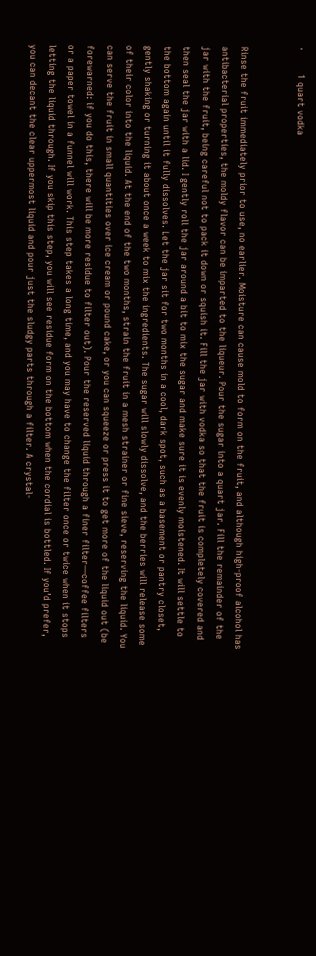·        1 quart vodka


Rinse the fruit immediately prior to use, no earlier. Moisture can cause mold to form on the fruit, and although high-proof alcohol has antibacterial properties, the moldy flavor can be imparted to the liqueur. Pour the sugar into a quart jar. Fill the remainder of the jar with the fruit, being careful not to pack it down or squish it. Fill the jar with vodka so that the fruit is completely covered and then seal the jar with a lid. I gently roll the jar around a bit to mix the sugar and make sure it is evenly moistened. It will settle to the bottom again until it fully dissolves. Let the jar sit for two months in a cool, dark spot, such as a basement or pantry closet, gently shaking or turning it about once a week to mix the ingredients. The sugar will slowly dissolve, and the berries will release some of their color into the liquid. At the end of the two months, strain the fruit in a mesh strainer or fine sieve, reserving the liquid. You can serve the fruit in small quantities over ice cream or pound cake, or you can squeeze or press it to get more of the liquid out (be forewarned: if you do this, there will be more residue to filter out). Pour the reserved liquid through a finer filter—coffee filters or a paper towel in a funnel will work. This step takes a long time, and you may have to change the filter once or twice when it stops letting the liquid through. If you skip this step, you will see residue form on the bottom when the cordial is bottled. If you’d prefer, you can decant the clear uppermost liquid and pour just the sludgy parts through a filter. A crystal-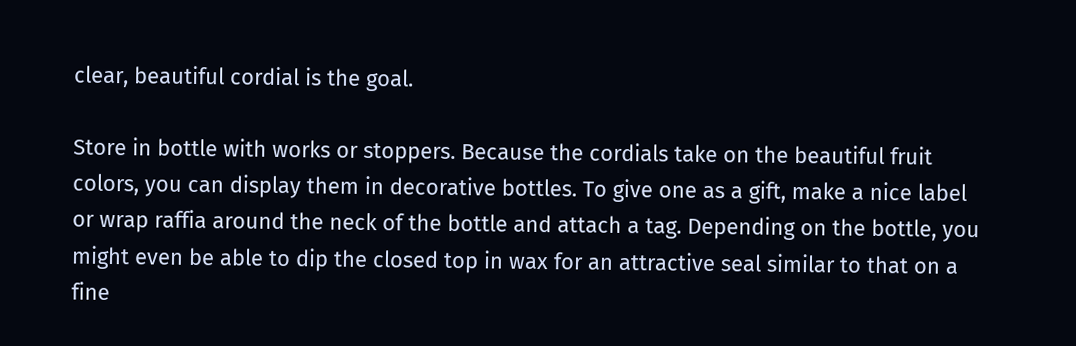clear, beautiful cordial is the goal.

Store in bottle with works or stoppers. Because the cordials take on the beautiful fruit colors, you can display them in decorative bottles. To give one as a gift, make a nice label or wrap raffia around the neck of the bottle and attach a tag. Depending on the bottle, you might even be able to dip the closed top in wax for an attractive seal similar to that on a fine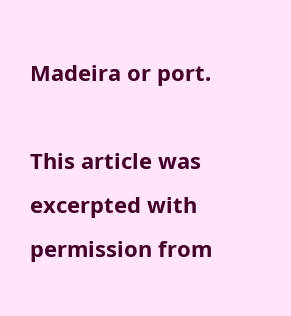Madeira or port.

This article was excerpted with permission from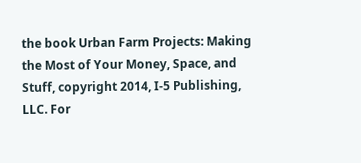the book Urban Farm Projects: Making the Most of Your Money, Space, and Stuff, copyright 2014, I-5 Publishing, LLC. For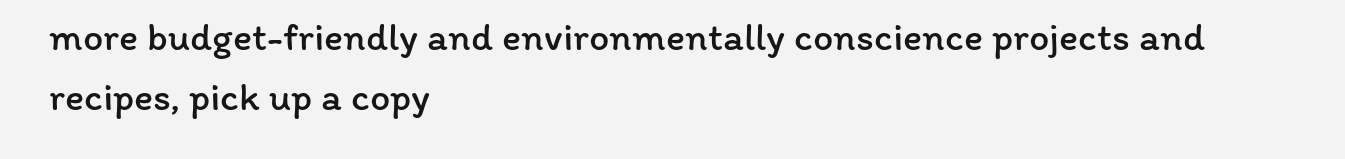more budget-friendly and environmentally conscience projects and recipes, pick up a copy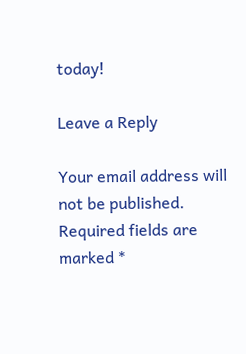today!

Leave a Reply

Your email address will not be published. Required fields are marked *